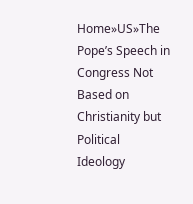Home»US»The Pope’s Speech in Congress Not Based on Christianity but Political Ideology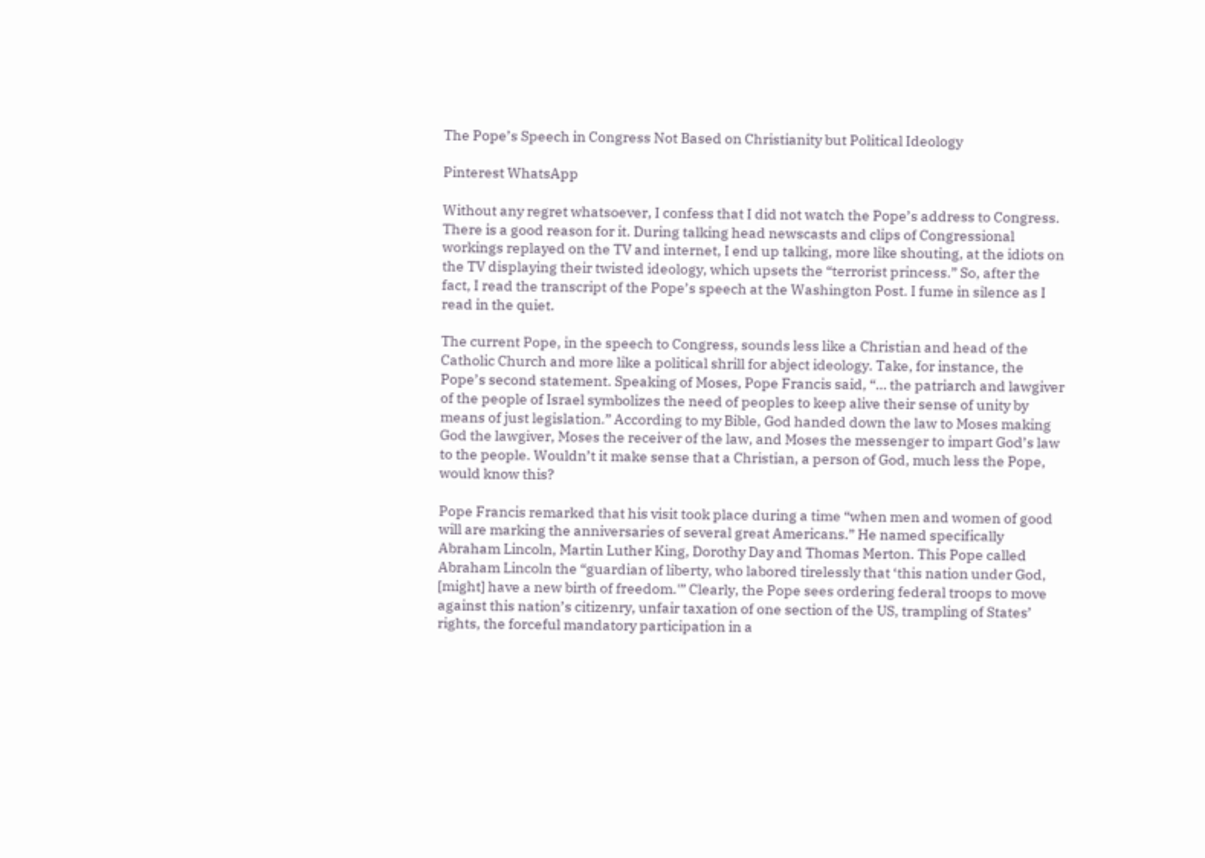The Pope’s Speech in Congress Not Based on Christianity but Political Ideology

Pinterest WhatsApp

Without any regret whatsoever, I confess that I did not watch the Pope’s address to Congress. There is a good reason for it. During talking head newscasts and clips of Congressional workings replayed on the TV and internet, I end up talking, more like shouting, at the idiots on the TV displaying their twisted ideology, which upsets the “terrorist princess.” So, after the fact, I read the transcript of the Pope’s speech at the Washington Post. I fume in silence as I read in the quiet.

The current Pope, in the speech to Congress, sounds less like a Christian and head of the Catholic Church and more like a political shrill for abject ideology. Take, for instance, the Pope’s second statement. Speaking of Moses, Pope Francis said, “… the patriarch and lawgiver of the people of Israel symbolizes the need of peoples to keep alive their sense of unity by means of just legislation.” According to my Bible, God handed down the law to Moses making God the lawgiver, Moses the receiver of the law, and Moses the messenger to impart God’s law to the people. Wouldn’t it make sense that a Christian, a person of God, much less the Pope, would know this?

Pope Francis remarked that his visit took place during a time “when men and women of good will are marking the anniversaries of several great Americans.” He named specifically Abraham Lincoln, Martin Luther King, Dorothy Day and Thomas Merton. This Pope called Abraham Lincoln the “guardian of liberty, who labored tirelessly that ‘this nation under God, [might] have a new birth of freedom.'” Clearly, the Pope sees ordering federal troops to move against this nation’s citizenry, unfair taxation of one section of the US, trampling of States’ rights, the forceful mandatory participation in a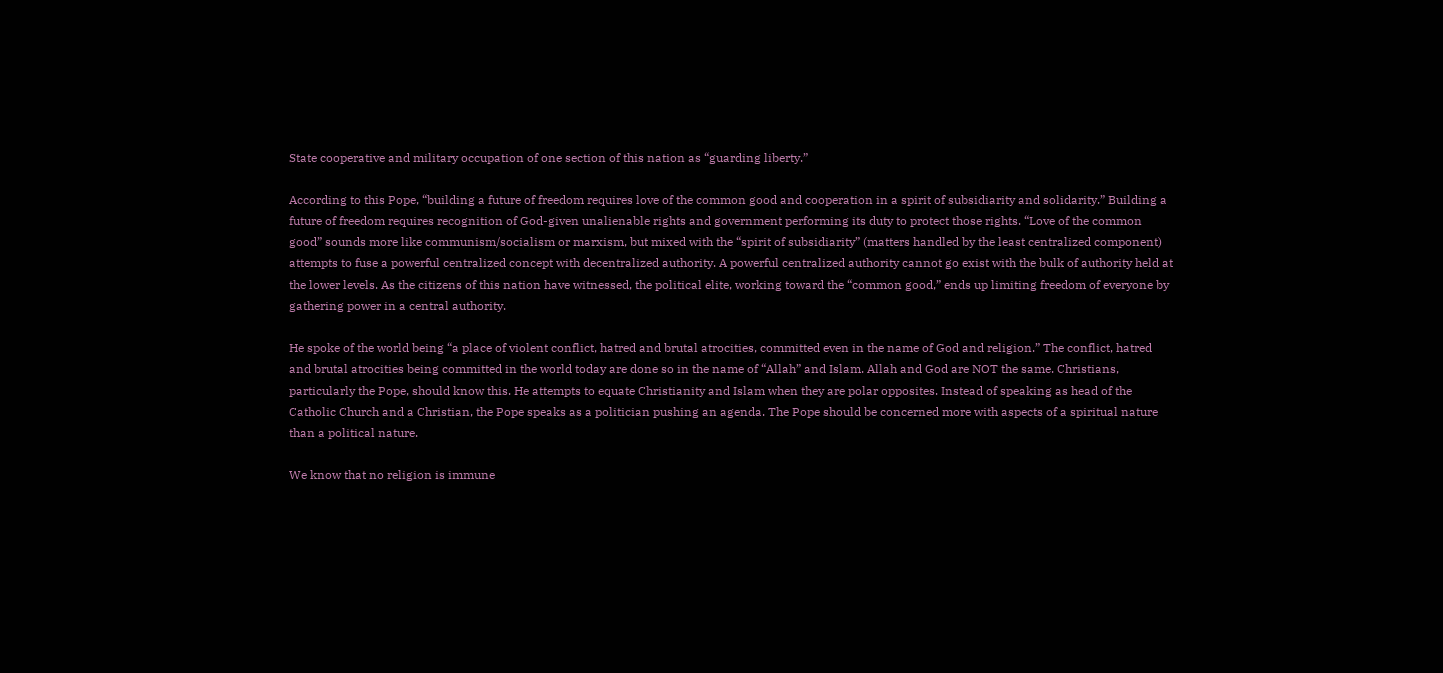State cooperative and military occupation of one section of this nation as “guarding liberty.”

According to this Pope, “building a future of freedom requires love of the common good and cooperation in a spirit of subsidiarity and solidarity.” Building a future of freedom requires recognition of God-given unalienable rights and government performing its duty to protect those rights. “Love of the common good” sounds more like communism/socialism or marxism, but mixed with the “spirit of subsidiarity” (matters handled by the least centralized component) attempts to fuse a powerful centralized concept with decentralized authority. A powerful centralized authority cannot go exist with the bulk of authority held at the lower levels. As the citizens of this nation have witnessed, the political elite, working toward the “common good,” ends up limiting freedom of everyone by gathering power in a central authority.

He spoke of the world being “a place of violent conflict, hatred and brutal atrocities, committed even in the name of God and religion.” The conflict, hatred and brutal atrocities being committed in the world today are done so in the name of “Allah” and Islam. Allah and God are NOT the same. Christians, particularly the Pope, should know this. He attempts to equate Christianity and Islam when they are polar opposites. Instead of speaking as head of the Catholic Church and a Christian, the Pope speaks as a politician pushing an agenda. The Pope should be concerned more with aspects of a spiritual nature than a political nature.

We know that no religion is immune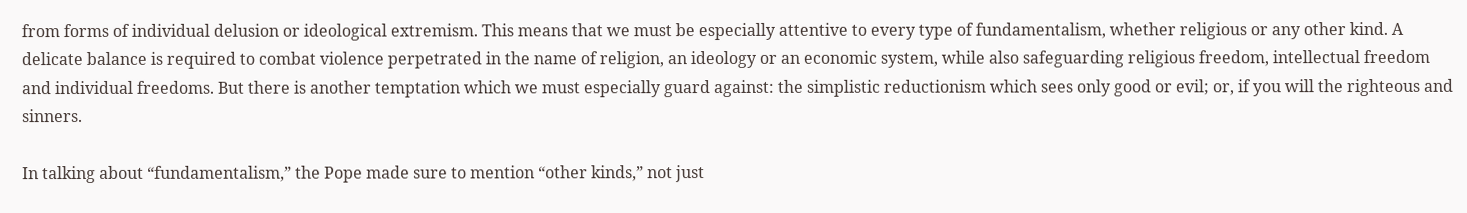from forms of individual delusion or ideological extremism. This means that we must be especially attentive to every type of fundamentalism, whether religious or any other kind. A delicate balance is required to combat violence perpetrated in the name of religion, an ideology or an economic system, while also safeguarding religious freedom, intellectual freedom and individual freedoms. But there is another temptation which we must especially guard against: the simplistic reductionism which sees only good or evil; or, if you will the righteous and sinners.

In talking about “fundamentalism,” the Pope made sure to mention “other kinds,” not just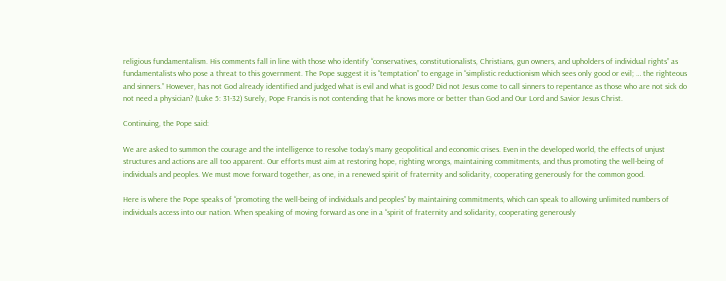religious fundamentalism. His comments fall in line with those who identify “conservatives, constitutionalists, Christians, gun owners, and upholders of individual rights” as fundamentalists who pose a threat to this government. The Pope suggest it is “temptation” to engage in “simplistic reductionism which sees only good or evil; … the righteous and sinners.” However, has not God already identified and judged what is evil and what is good? Did not Jesus come to call sinners to repentance as those who are not sick do not need a physician? (Luke 5: 31-32) Surely, Pope Francis is not contending that he knows more or better than God and Our Lord and Savior Jesus Christ.

Continuing, the Pope said:

We are asked to summon the courage and the intelligence to resolve today’s many geopolitical and economic crises. Even in the developed world, the effects of unjust structures and actions are all too apparent. Our efforts must aim at restoring hope, righting wrongs, maintaining commitments, and thus promoting the well-being of individuals and peoples. We must move forward together, as one, in a renewed spirit of fraternity and solidarity, cooperating generously for the common good.

Here is where the Pope speaks of “promoting the well-being of individuals and peoples” by maintaining commitments, which can speak to allowing unlimited numbers of individuals access into our nation. When speaking of moving forward as one in a “spirit of fraternity and solidarity, cooperating generously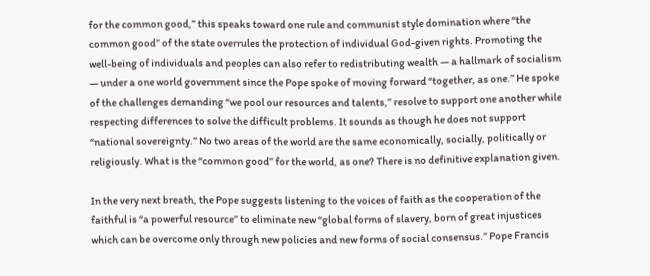for the common good,” this speaks toward one rule and communist style domination where “the common good” of the state overrules the protection of individual God-given rights. Promoting the well-being of individuals and peoples can also refer to redistributing wealth — a hallmark of socialism — under a one world government since the Pope spoke of moving forward “together, as one.” He spoke of the challenges demanding “we pool our resources and talents,” resolve to support one another while respecting differences to solve the difficult problems. It sounds as though he does not support “national sovereignty.” No two areas of the world are the same economically, socially, politically or religiously. What is the “common good” for the world, as one? There is no definitive explanation given.

In the very next breath, the Pope suggests listening to the voices of faith as the cooperation of the faithful is “a powerful resource” to eliminate new “global forms of slavery, born of great injustices which can be overcome only through new policies and new forms of social consensus.” Pope Francis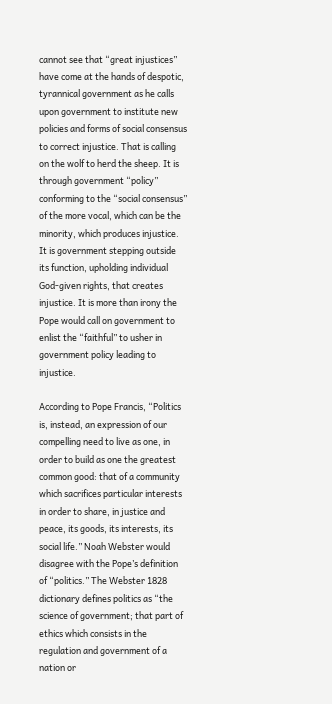cannot see that “great injustices” have come at the hands of despotic, tyrannical government as he calls upon government to institute new policies and forms of social consensus to correct injustice. That is calling on the wolf to herd the sheep. It is through government “policy” conforming to the “social consensus” of the more vocal, which can be the minority, which produces injustice. It is government stepping outside its function, upholding individual God-given rights, that creates injustice. It is more than irony the Pope would call on government to enlist the “faithful” to usher in government policy leading to injustice.

According to Pope Francis, “Politics is, instead, an expression of our compelling need to live as one, in order to build as one the greatest common good: that of a community which sacrifices particular interests in order to share, in justice and peace, its goods, its interests, its social life.” Noah Webster would disagree with the Pope’s definition of “politics.” The Webster 1828 dictionary defines politics as “the science of government; that part of ethics which consists in the regulation and government of a nation or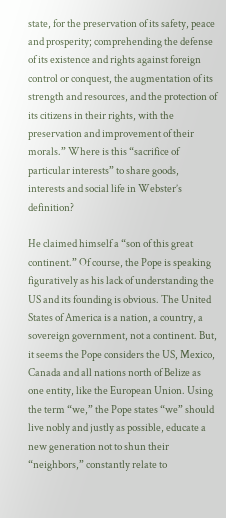state, for the preservation of its safety, peace and prosperity; comprehending the defense of its existence and rights against foreign control or conquest, the augmentation of its strength and resources, and the protection of its citizens in their rights, with the preservation and improvement of their morals.” Where is this “sacrifice of particular interests” to share goods, interests and social life in Webster’s definition?

He claimed himself a “son of this great continent.” Of course, the Pope is speaking figuratively as his lack of understanding the US and its founding is obvious. The United States of America is a nation, a country, a sovereign government, not a continent. But, it seems the Pope considers the US, Mexico, Canada and all nations north of Belize as one entity, like the European Union. Using the term “we,” the Pope states “we” should live nobly and justly as possible, educate a new generation not to shun their “neighbors,” constantly relate to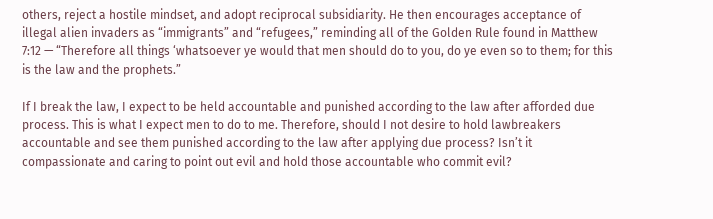others, reject a hostile mindset, and adopt reciprocal subsidiarity. He then encourages acceptance of illegal alien invaders as “immigrants” and “refugees,” reminding all of the Golden Rule found in Matthew 7:12 — “Therefore all things ‘whatsoever ye would that men should do to you, do ye even so to them; for this is the law and the prophets.”

If I break the law, I expect to be held accountable and punished according to the law after afforded due process. This is what I expect men to do to me. Therefore, should I not desire to hold lawbreakers accountable and see them punished according to the law after applying due process? Isn’t it compassionate and caring to point out evil and hold those accountable who commit evil?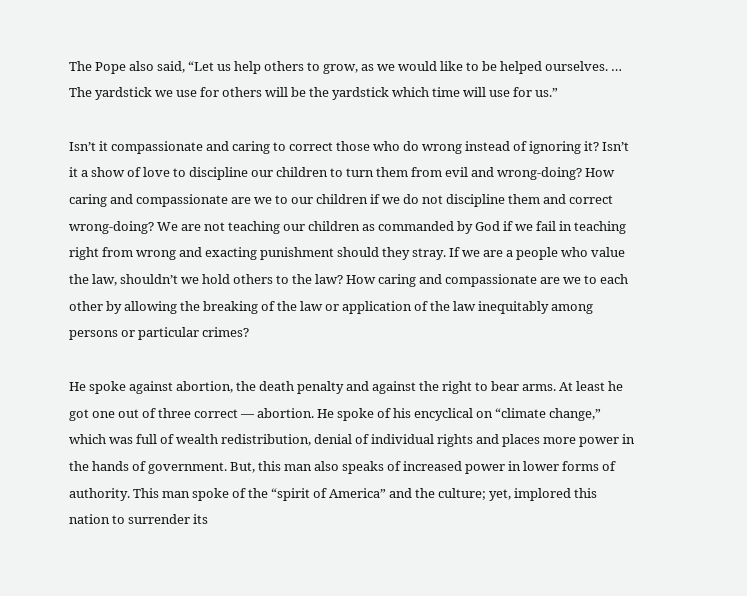The Pope also said, “Let us help others to grow, as we would like to be helped ourselves. … The yardstick we use for others will be the yardstick which time will use for us.”

Isn’t it compassionate and caring to correct those who do wrong instead of ignoring it? Isn’t it a show of love to discipline our children to turn them from evil and wrong-doing? How caring and compassionate are we to our children if we do not discipline them and correct wrong-doing? We are not teaching our children as commanded by God if we fail in teaching right from wrong and exacting punishment should they stray. If we are a people who value the law, shouldn’t we hold others to the law? How caring and compassionate are we to each other by allowing the breaking of the law or application of the law inequitably among persons or particular crimes?

He spoke against abortion, the death penalty and against the right to bear arms. At least he got one out of three correct — abortion. He spoke of his encyclical on “climate change,” which was full of wealth redistribution, denial of individual rights and places more power in the hands of government. But, this man also speaks of increased power in lower forms of authority. This man spoke of the “spirit of America” and the culture; yet, implored this nation to surrender its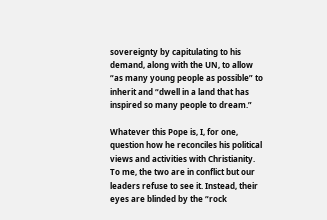sovereignty by capitulating to his demand, along with the UN, to allow “as many young people as possible” to inherit and “dwell in a land that has inspired so many people to dream.”

Whatever this Pope is, I, for one, question how he reconciles his political views and activities with Christianity. To me, the two are in conflict but our leaders refuse to see it. Instead, their eyes are blinded by the “rock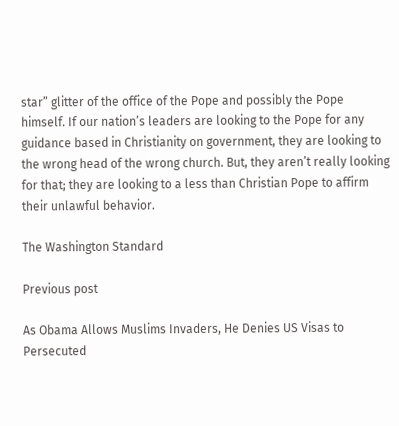star” glitter of the office of the Pope and possibly the Pope himself. If our nation’s leaders are looking to the Pope for any guidance based in Christianity on government, they are looking to the wrong head of the wrong church. But, they aren’t really looking for that; they are looking to a less than Christian Pope to affirm their unlawful behavior.

The Washington Standard

Previous post

As Obama Allows Muslims Invaders, He Denies US Visas to Persecuted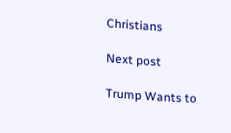Christians

Next post

Trump Wants to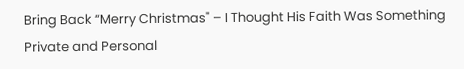Bring Back “Merry Christmas" – I Thought His Faith Was Something Private and Personal